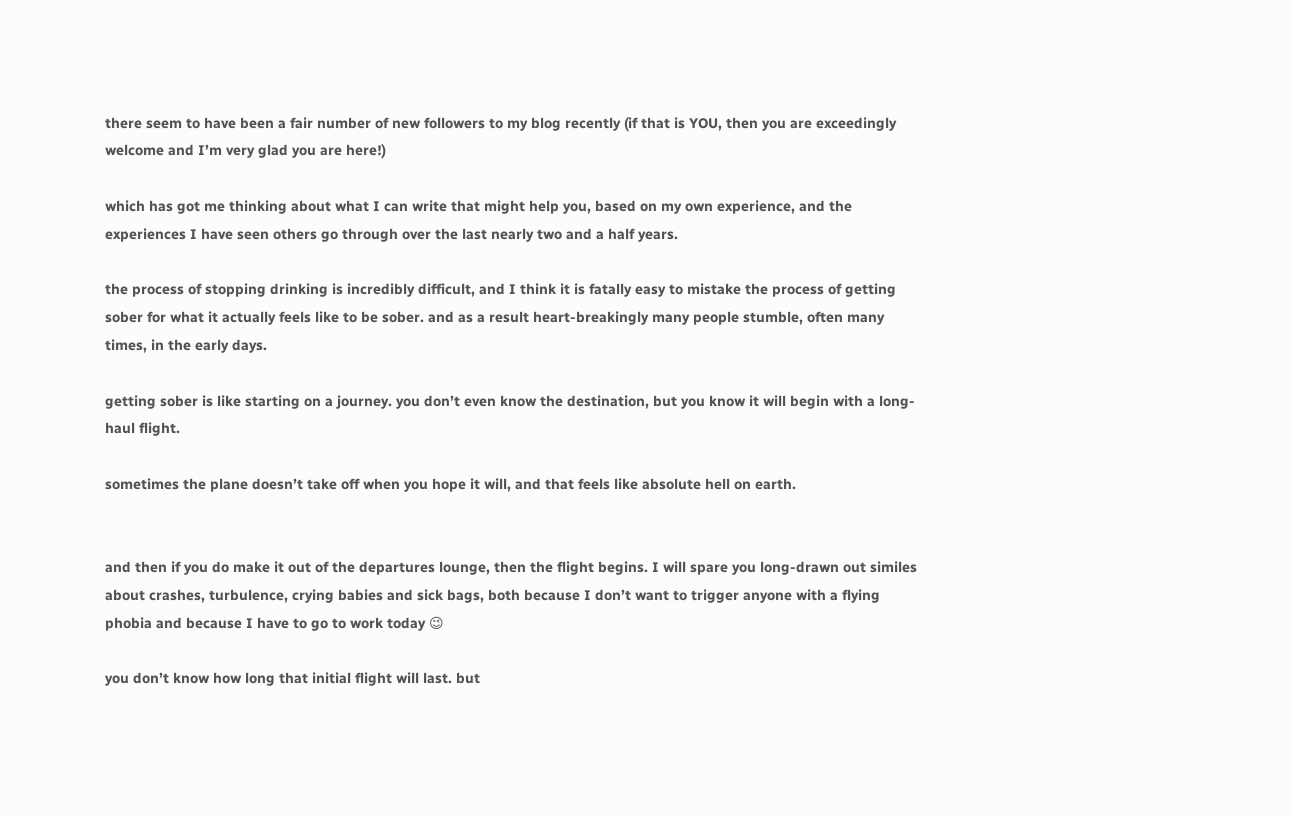there seem to have been a fair number of new followers to my blog recently (if that is YOU, then you are exceedingly welcome and I’m very glad you are here!)

which has got me thinking about what I can write that might help you, based on my own experience, and the experiences I have seen others go through over the last nearly two and a half years.

the process of stopping drinking is incredibly difficult, and I think it is fatally easy to mistake the process of getting sober for what it actually feels like to be sober. and as a result heart-breakingly many people stumble, often many times, in the early days.

getting sober is like starting on a journey. you don’t even know the destination, but you know it will begin with a long-haul flight.

sometimes the plane doesn’t take off when you hope it will, and that feels like absolute hell on earth.


and then if you do make it out of the departures lounge, then the flight begins. I will spare you long-drawn out similes about crashes, turbulence, crying babies and sick bags, both because I don’t want to trigger anyone with a flying phobia and because I have to go to work today 😉

you don’t know how long that initial flight will last. but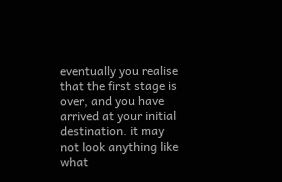eventually you realise that the first stage is over, and you have arrived at your initial destination. it may not look anything like what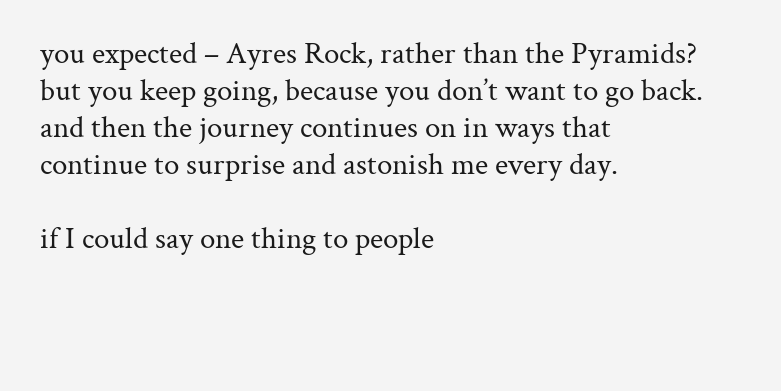you expected – Ayres Rock, rather than the Pyramids? but you keep going, because you don’t want to go back. and then the journey continues on in ways that continue to surprise and astonish me every day.

if I could say one thing to people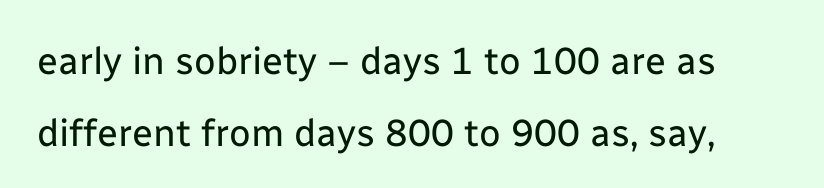early in sobriety – days 1 to 100 are as different from days 800 to 900 as, say,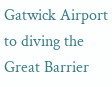Gatwick Airport to diving the Great Barrier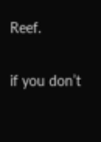Reef.

if you don’t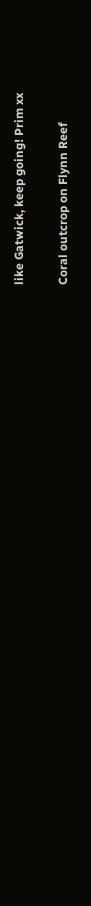like Gatwick, keep going! Prim xx

Coral outcrop on Flynn Reef